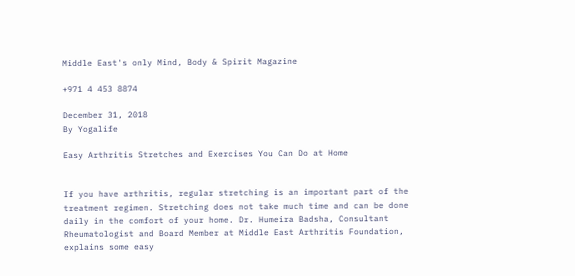Middle East's only Mind, Body & Spirit Magazine

+971 4 453 8874

December 31, 2018
By Yogalife

Easy Arthritis Stretches and Exercises You Can Do at Home


If you have arthritis, regular stretching is an important part of the treatment regimen. Stretching does not take much time and can be done daily in the comfort of your home. Dr. Humeira Badsha, Consultant Rheumatologist and Board Member at Middle East Arthritis Foundation, explains some easy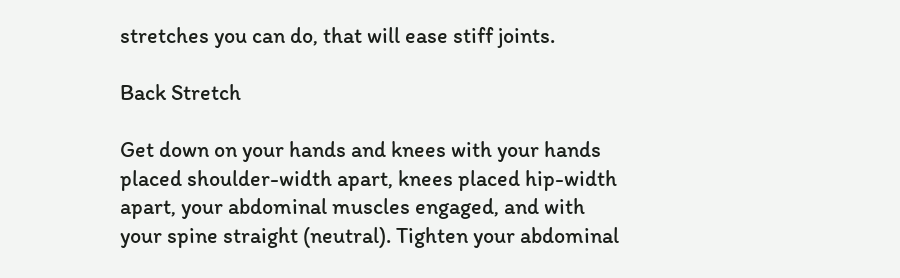stretches you can do, that will ease stiff joints.

Back Stretch

Get down on your hands and knees with your hands placed shoulder-width apart, knees placed hip-width apart, your abdominal muscles engaged, and with your spine straight (neutral). Tighten your abdominal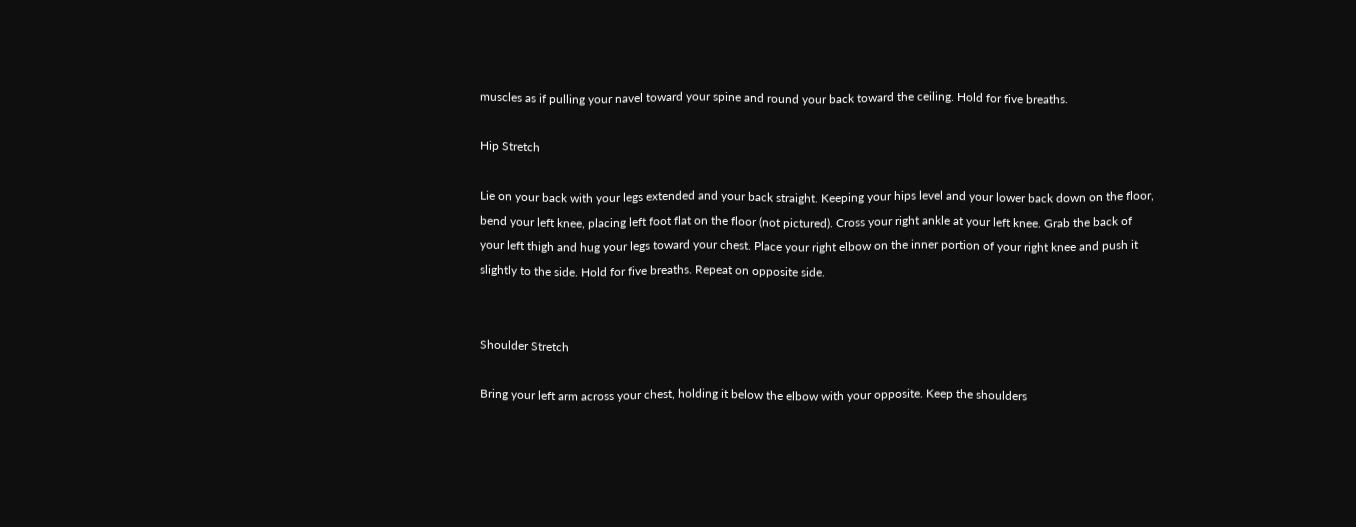muscles as if pulling your navel toward your spine and round your back toward the ceiling. Hold for five breaths.

Hip Stretch

Lie on your back with your legs extended and your back straight. Keeping your hips level and your lower back down on the floor, bend your left knee, placing left foot flat on the floor (not pictured). Cross your right ankle at your left knee. Grab the back of your left thigh and hug your legs toward your chest. Place your right elbow on the inner portion of your right knee and push it slightly to the side. Hold for five breaths. Repeat on opposite side.


Shoulder Stretch

Bring your left arm across your chest, holding it below the elbow with your opposite. Keep the shoulders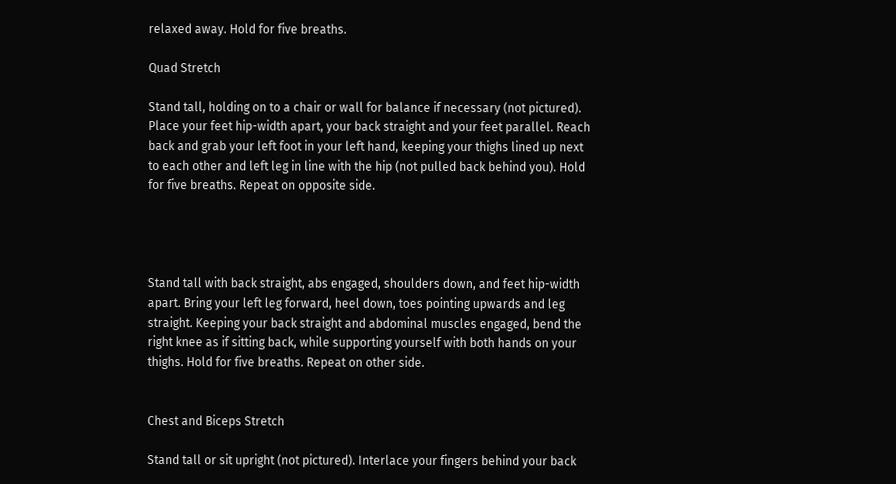relaxed away. Hold for five breaths.

Quad Stretch

Stand tall, holding on to a chair or wall for balance if necessary (not pictured). Place your feet hip-width apart, your back straight and your feet parallel. Reach back and grab your left foot in your left hand, keeping your thighs lined up next to each other and left leg in line with the hip (not pulled back behind you). Hold for five breaths. Repeat on opposite side.




Stand tall with back straight, abs engaged, shoulders down, and feet hip-width apart. Bring your left leg forward, heel down, toes pointing upwards and leg straight. Keeping your back straight and abdominal muscles engaged, bend the right knee as if sitting back, while supporting yourself with both hands on your thighs. Hold for five breaths. Repeat on other side.


Chest and Biceps Stretch

Stand tall or sit upright (not pictured). Interlace your fingers behind your back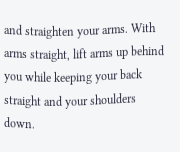and straighten your arms. With arms straight, lift arms up behind you while keeping your back straight and your shoulders down.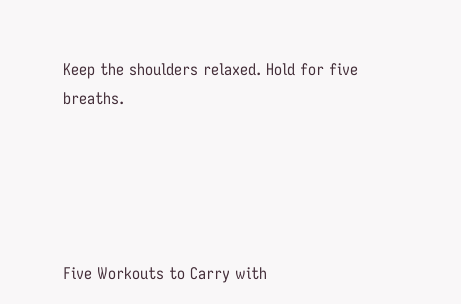Keep the shoulders relaxed. Hold for five breaths.





Five Workouts to Carry with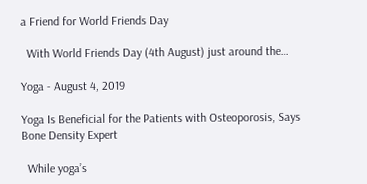a Friend for World Friends Day

  With World Friends Day (4th August) just around the…

Yoga - August 4, 2019

Yoga Is Beneficial for the Patients with Osteoporosis, Says Bone Density Expert

  While yoga’s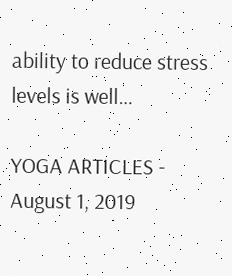ability to reduce stress levels is well…

YOGA ARTICLES - August 1, 2019